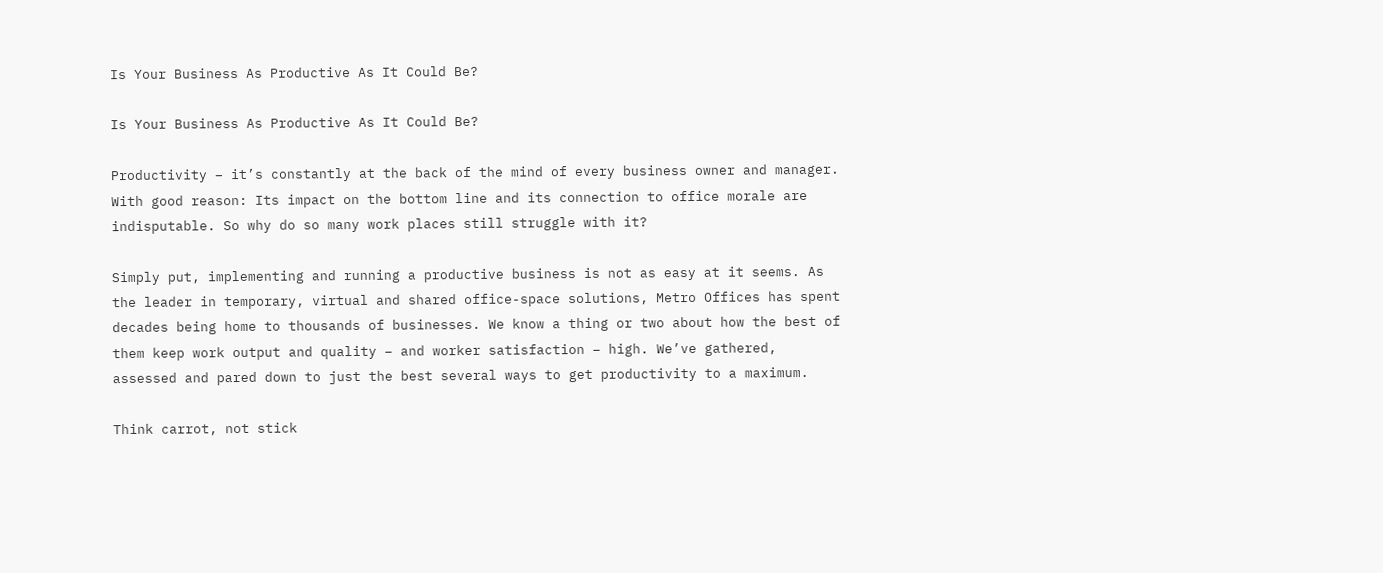Is Your Business As Productive As It Could Be?

Is Your Business As Productive As It Could Be?

Productivity – it’s constantly at the back of the mind of every business owner and manager. With good reason: Its impact on the bottom line and its connection to office morale are indisputable. So why do so many work places still struggle with it?

Simply put, implementing and running a productive business is not as easy at it seems. As the leader in temporary, virtual and shared office-space solutions, Metro Offices has spent decades being home to thousands of businesses. We know a thing or two about how the best of them keep work output and quality – and worker satisfaction – high. We’ve gathered, assessed and pared down to just the best several ways to get productivity to a maximum.

Think carrot, not stick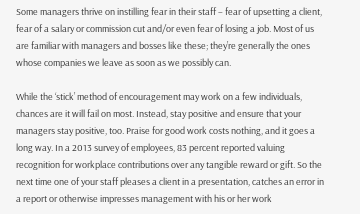Some managers thrive on instilling fear in their staff – fear of upsetting a client, fear of a salary or commission cut and/or even fear of losing a job. Most of us are familiar with managers and bosses like these; they’re generally the ones whose companies we leave as soon as we possibly can.

While the ‘stick’ method of encouragement may work on a few individuals, chances are it will fail on most. Instead, stay positive and ensure that your managers stay positive, too. Praise for good work costs nothing, and it goes a long way. In a 2013 survey of employees, 83 percent reported valuing recognition for workplace contributions over any tangible reward or gift. So the next time one of your staff pleases a client in a presentation, catches an error in a report or otherwise impresses management with his or her work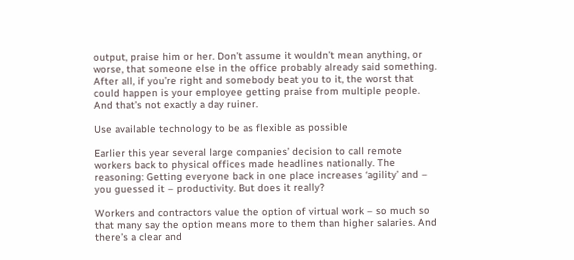output, praise him or her. Don’t assume it wouldn’t mean anything, or worse, that someone else in the office probably already said something. After all, if you’re right and somebody beat you to it, the worst that could happen is your employee getting praise from multiple people. And that’s not exactly a day ruiner.

Use available technology to be as flexible as possible

Earlier this year several large companies’ decision to call remote workers back to physical offices made headlines nationally. The reasoning: Getting everyone back in one place increases ‘agility’ and – you guessed it – productivity. But does it really?

Workers and contractors value the option of virtual work – so much so that many say the option means more to them than higher salaries. And there’s a clear and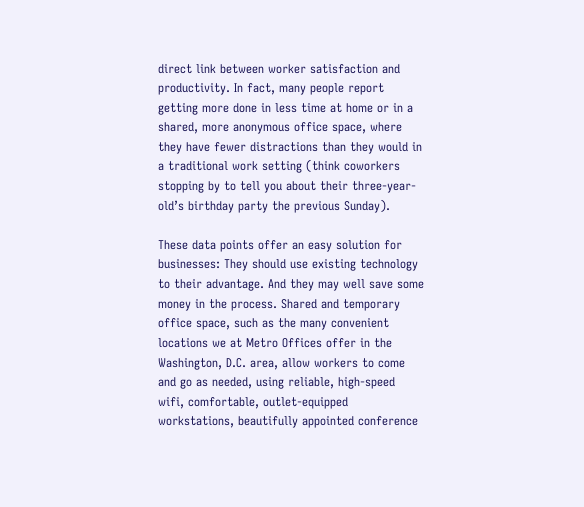direct link between worker satisfaction and productivity. In fact, many people report getting more done in less time at home or in a shared, more anonymous office space, where they have fewer distractions than they would in a traditional work setting (think coworkers stopping by to tell you about their three-year-old’s birthday party the previous Sunday).

These data points offer an easy solution for businesses: They should use existing technology to their advantage. And they may well save some money in the process. Shared and temporary office space, such as the many convenient locations we at Metro Offices offer in the Washington, D.C. area, allow workers to come and go as needed, using reliable, high-speed wifi, comfortable, outlet-equipped workstations, beautifully appointed conference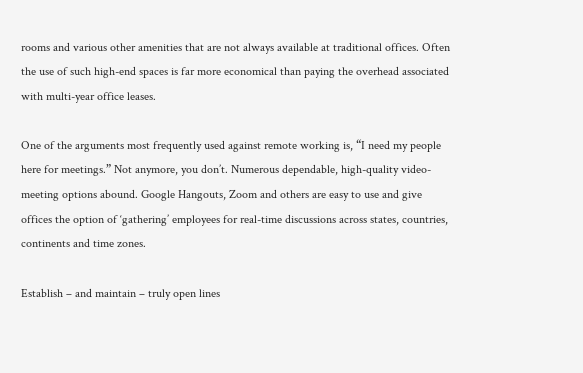rooms and various other amenities that are not always available at traditional offices. Often the use of such high-end spaces is far more economical than paying the overhead associated with multi-year office leases.

One of the arguments most frequently used against remote working is, “I need my people here for meetings.” Not anymore, you don’t. Numerous dependable, high-quality video-meeting options abound. Google Hangouts, Zoom and others are easy to use and give offices the option of ‘gathering’ employees for real-time discussions across states, countries, continents and time zones.

Establish – and maintain – truly open lines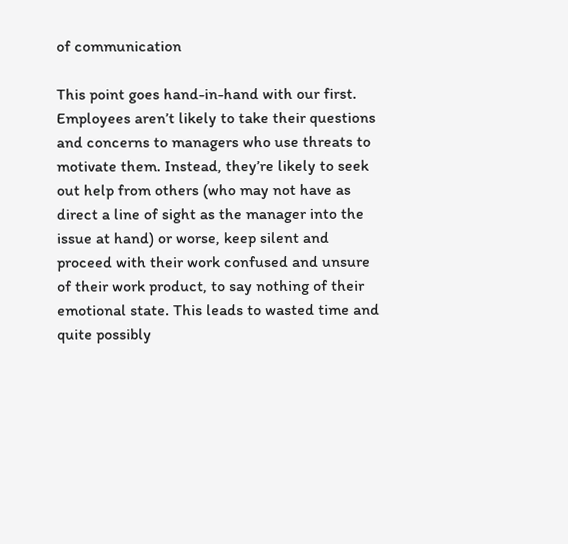of communication

This point goes hand-in-hand with our first. Employees aren’t likely to take their questions and concerns to managers who use threats to motivate them. Instead, they’re likely to seek out help from others (who may not have as direct a line of sight as the manager into the issue at hand) or worse, keep silent and proceed with their work confused and unsure of their work product, to say nothing of their emotional state. This leads to wasted time and quite possibly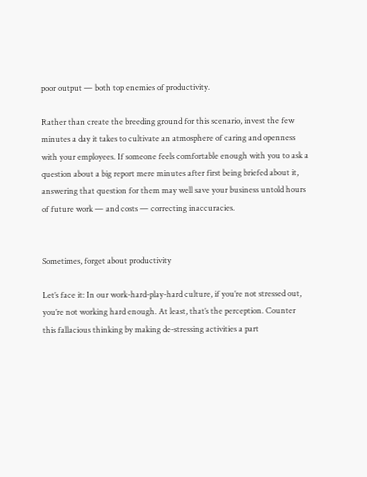poor output — both top enemies of productivity.

Rather than create the breeding ground for this scenario, invest the few minutes a day it takes to cultivate an atmosphere of caring and openness with your employees. If someone feels comfortable enough with you to ask a question about a big report mere minutes after first being briefed about it, answering that question for them may well save your business untold hours of future work — and costs — correcting inaccuracies.


Sometimes, forget about productivity

Let’s face it: In our work-hard-play-hard culture, if you’re not stressed out, you’re not working hard enough. At least, that’s the perception. Counter this fallacious thinking by making de-stressing activities a part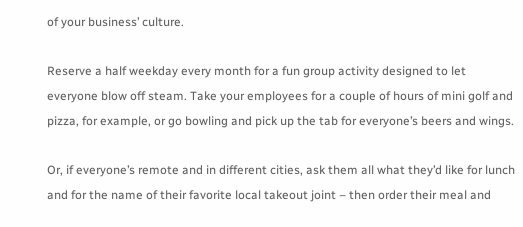of your business’ culture.

Reserve a half weekday every month for a fun group activity designed to let everyone blow off steam. Take your employees for a couple of hours of mini golf and pizza, for example, or go bowling and pick up the tab for everyone’s beers and wings.

Or, if everyone’s remote and in different cities, ask them all what they’d like for lunch and for the name of their favorite local takeout joint – then order their meal and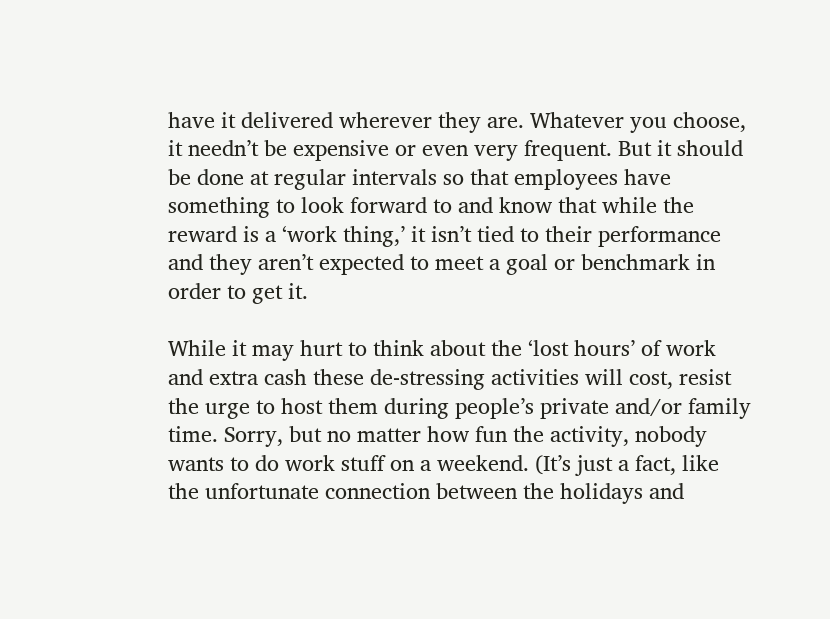have it delivered wherever they are. Whatever you choose, it needn’t be expensive or even very frequent. But it should be done at regular intervals so that employees have something to look forward to and know that while the reward is a ‘work thing,’ it isn’t tied to their performance and they aren’t expected to meet a goal or benchmark in order to get it.

While it may hurt to think about the ‘lost hours’ of work and extra cash these de-stressing activities will cost, resist the urge to host them during people’s private and/or family time. Sorry, but no matter how fun the activity, nobody wants to do work stuff on a weekend. (It’s just a fact, like the unfortunate connection between the holidays and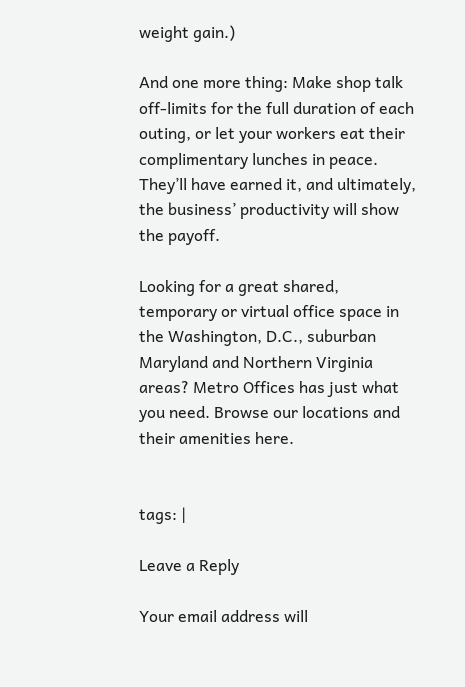weight gain.)

And one more thing: Make shop talk off-limits for the full duration of each outing, or let your workers eat their complimentary lunches in peace. They’ll have earned it, and ultimately, the business’ productivity will show the payoff.

Looking for a great shared, temporary or virtual office space in the Washington, D.C., suburban Maryland and Northern Virginia areas? Metro Offices has just what you need. Browse our locations and their amenities here.


tags: |

Leave a Reply

Your email address will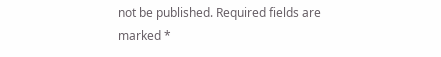not be published. Required fields are marked *